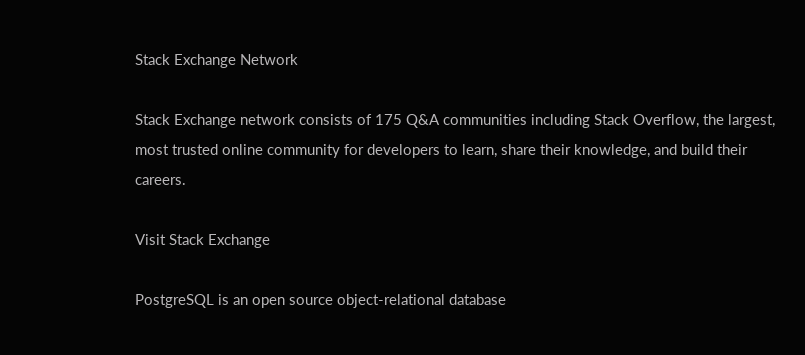Stack Exchange Network

Stack Exchange network consists of 175 Q&A communities including Stack Overflow, the largest, most trusted online community for developers to learn, share their knowledge, and build their careers.

Visit Stack Exchange

PostgreSQL is an open source object-relational database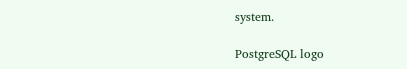system.

PostgreSQL logo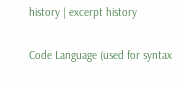history | excerpt history

Code Language (used for syntax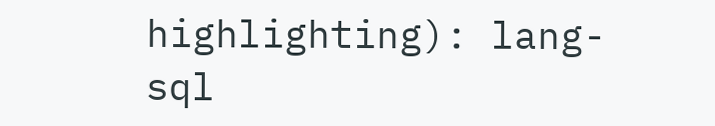highlighting): lang-sql